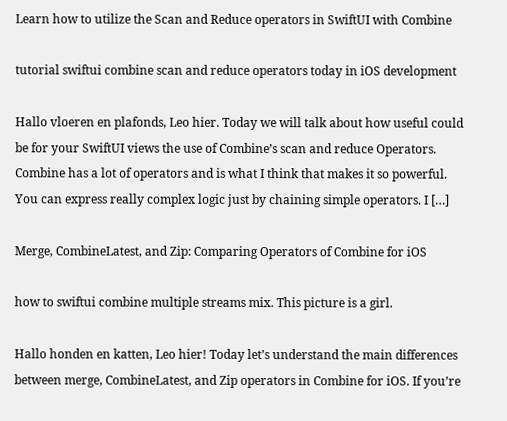Learn how to utilize the Scan and Reduce operators in SwiftUI with Combine

tutorial swiftui combine scan and reduce operators today in iOS development

Hallo vloeren en plafonds, Leo hier. Today we will talk about how useful could be for your SwiftUI views the use of Combine’s scan and reduce Operators. Combine has a lot of operators and is what I think that makes it so powerful. You can express really complex logic just by chaining simple operators. I […]

Merge, CombineLatest, and Zip: Comparing Operators of Combine for iOS

how to swiftui combine multiple streams mix. This picture is a girl.

Hallo honden en katten, Leo hier! Today let’s understand the main differences between merge, CombineLatest, and Zip operators in Combine for iOS. If you’re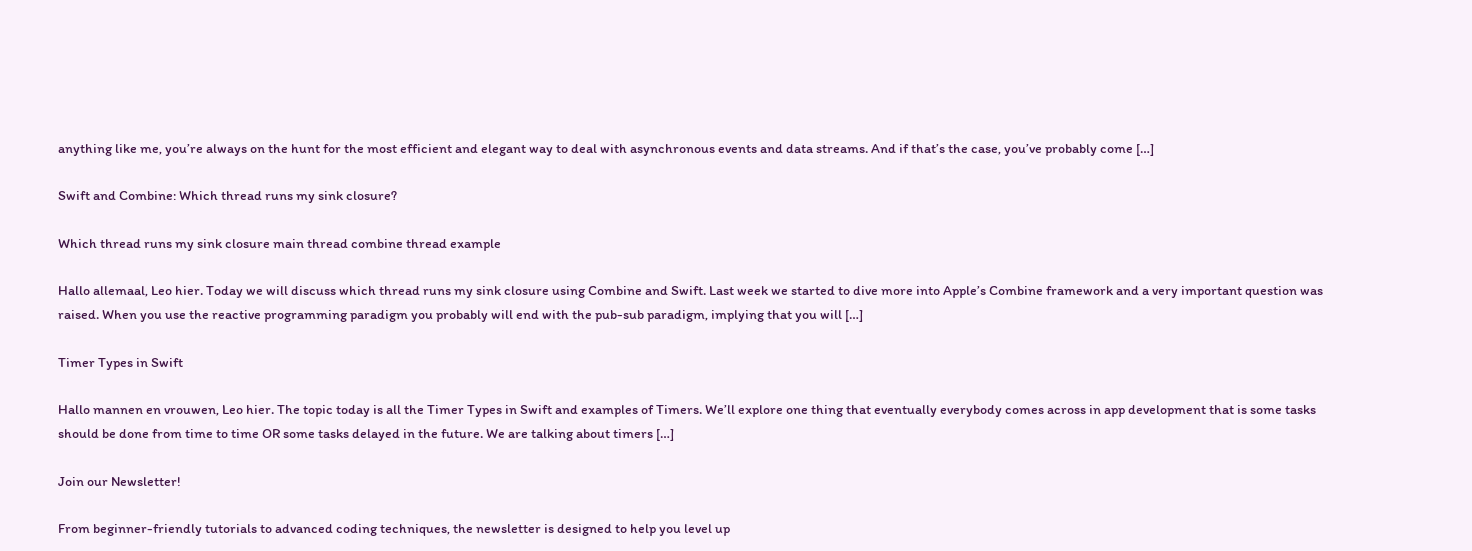anything like me, you’re always on the hunt for the most efficient and elegant way to deal with asynchronous events and data streams. And if that’s the case, you’ve probably come […]

Swift and Combine: Which thread runs my sink closure?

Which thread runs my sink closure main thread combine thread example

Hallo allemaal, Leo hier. Today we will discuss which thread runs my sink closure using Combine and Swift. Last week we started to dive more into Apple’s Combine framework and a very important question was raised. When you use the reactive programming paradigm you probably will end with the pub-sub paradigm, implying that you will […]

Timer Types in Swift

Hallo mannen en vrouwen, Leo hier. The topic today is all the Timer Types in Swift and examples of Timers. We’ll explore one thing that eventually everybody comes across in app development that is some tasks should be done from time to time OR some tasks delayed in the future. We are talking about timers […]

Join our Newsletter!

From beginner-friendly tutorials to advanced coding techniques, the newsletter is designed to help you level up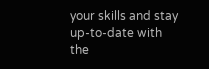your skills and stay up-to-date with the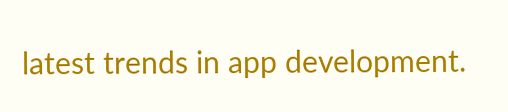latest trends in app development.